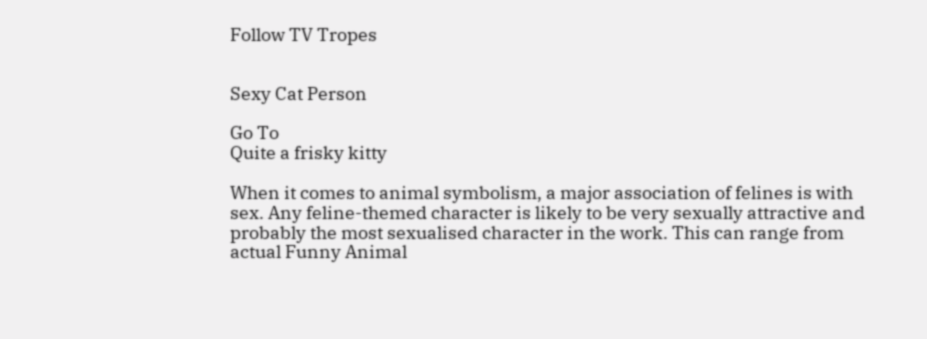Follow TV Tropes


Sexy Cat Person

Go To
Quite a frisky kitty

When it comes to animal symbolism, a major association of felines is with sex. Any feline-themed character is likely to be very sexually attractive and probably the most sexualised character in the work. This can range from actual Funny Animal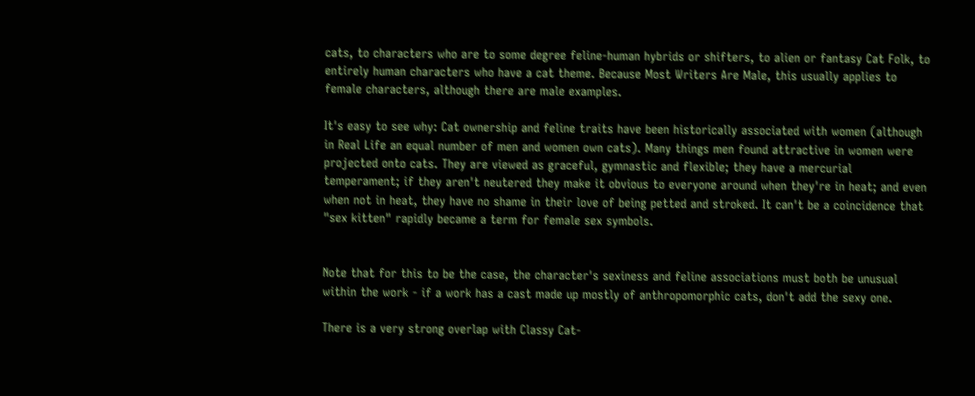cats, to characters who are to some degree feline-human hybrids or shifters, to alien or fantasy Cat Folk, to entirely human characters who have a cat theme. Because Most Writers Are Male, this usually applies to female characters, although there are male examples.

It's easy to see why: Cat ownership and feline traits have been historically associated with women (although in Real Life an equal number of men and women own cats). Many things men found attractive in women were projected onto cats. They are viewed as graceful, gymnastic and flexible; they have a mercurial temperament; if they aren't neutered they make it obvious to everyone around when they're in heat; and even when not in heat, they have no shame in their love of being petted and stroked. It can't be a coincidence that "sex kitten" rapidly became a term for female sex symbols.


Note that for this to be the case, the character's sexiness and feline associations must both be unusual within the work - if a work has a cast made up mostly of anthropomorphic cats, don't add the sexy one.

There is a very strong overlap with Classy Cat-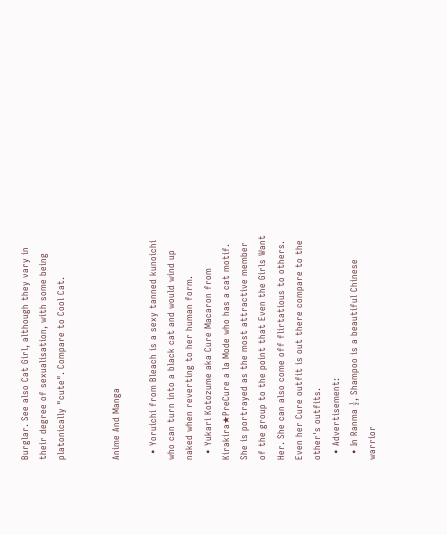Burglar. See also Cat Girl, although they vary in their degree of sexualisation, with some being platonically "cute". Compare to Cool Cat.


Anime And Manga

  • Yoruichi from Bleach is a sexy tanned kunoichi who can turn into a black cat and would wind up naked when reverting to her human form.
  • Yukari Kotozume aka Cure Macaron from Kirakira★PreCure a la Mode who has a cat motif. She is portrayed as the most attractive member of the group to the point that Even the Girls Want Her. She can also come off flirtatious to others. Even her Cure outfit is out there compare to the other's outfits.
  • Advertisement:
  • In Ranma ½, Shampoo is a beautiful Chinese warrior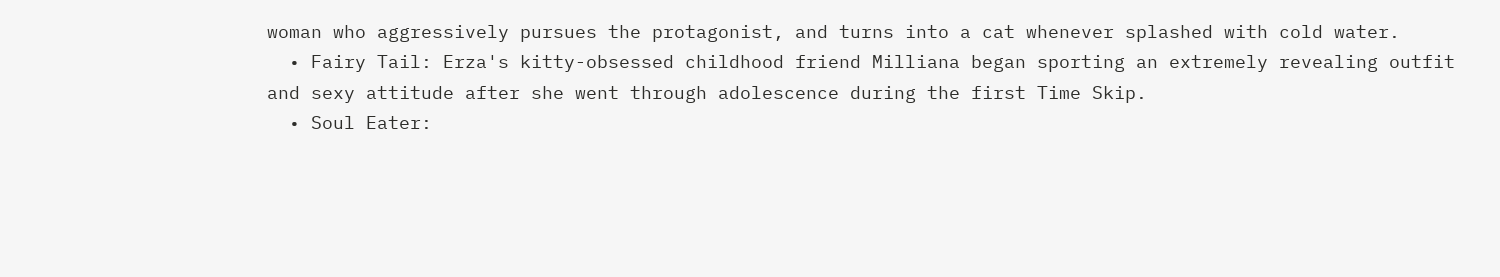woman who aggressively pursues the protagonist, and turns into a cat whenever splashed with cold water.
  • Fairy Tail: Erza's kitty-obsessed childhood friend Milliana began sporting an extremely revealing outfit and sexy attitude after she went through adolescence during the first Time Skip.
  • Soul Eater: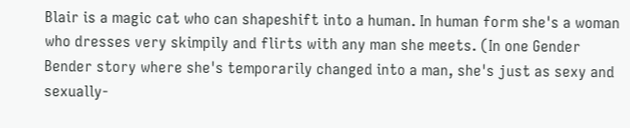Blair is a magic cat who can shapeshift into a human. In human form she's a woman who dresses very skimpily and flirts with any man she meets. (In one Gender Bender story where she's temporarily changed into a man, she's just as sexy and sexually-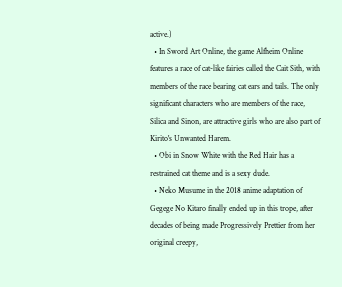active.)
  • In Sword Art Online, the game Alfheim Online features a race of cat-like fairies called the Cait Sith, with members of the race bearing cat ears and tails. The only significant characters who are members of the race, Silica and Sinon, are attractive girls who are also part of Kirito's Unwanted Harem.
  • Obi in Snow White with the Red Hair has a restrained cat theme and is a sexy dude.
  • Neko Musume in the 2018 anime adaptation of Gegege No Kitaro finally ended up in this trope, after decades of being made Progressively Prettier from her original creepy,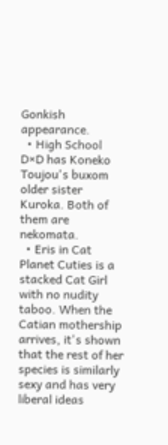Gonkish appearance.
  • High School D×D has Koneko Toujou's buxom older sister Kuroka. Both of them are nekomata.
  • Eris in Cat Planet Cuties is a stacked Cat Girl with no nudity taboo. When the Catian mothership arrives, it's shown that the rest of her species is similarly sexy and has very liberal ideas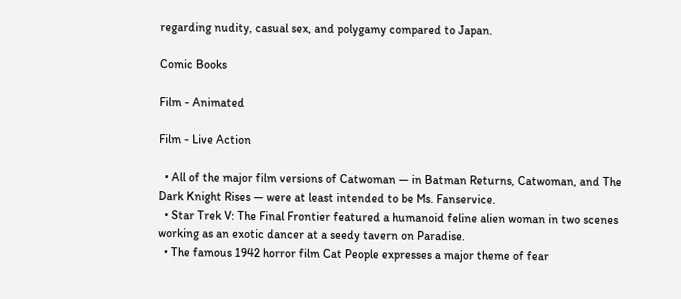regarding nudity, casual sex, and polygamy compared to Japan.

Comic Books

Film - Animated

Film - Live Action

  • All of the major film versions of Catwoman — in Batman Returns, Catwoman, and The Dark Knight Rises — were at least intended to be Ms. Fanservice.
  • Star Trek V: The Final Frontier featured a humanoid feline alien woman in two scenes working as an exotic dancer at a seedy tavern on Paradise.
  • The famous 1942 horror film Cat People expresses a major theme of fear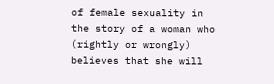of female sexuality in the story of a woman who (rightly or wrongly) believes that she will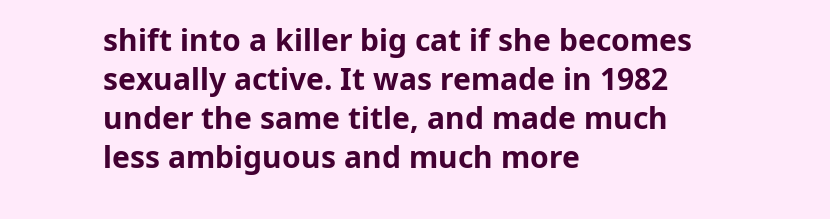shift into a killer big cat if she becomes sexually active. It was remade in 1982 under the same title, and made much less ambiguous and much more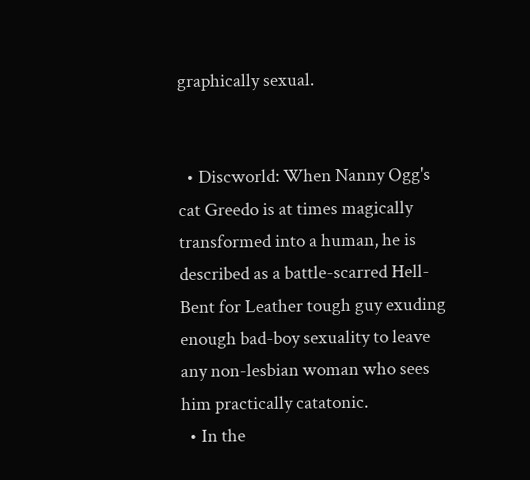graphically sexual.


  • Discworld: When Nanny Ogg's cat Greedo is at times magically transformed into a human, he is described as a battle-scarred Hell-Bent for Leather tough guy exuding enough bad-boy sexuality to leave any non-lesbian woman who sees him practically catatonic.
  • In the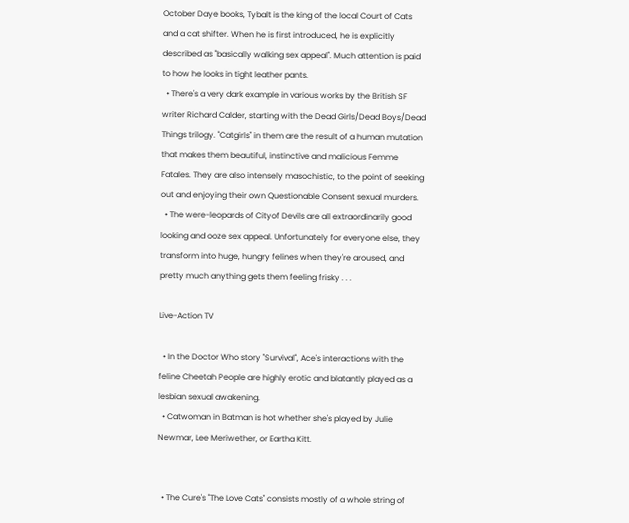October Daye books, Tybalt is the king of the local Court of Cats and a cat shifter. When he is first introduced, he is explicitly described as "basically walking sex appeal". Much attention is paid to how he looks in tight leather pants.
  • There's a very dark example in various works by the British SF writer Richard Calder, starting with the Dead Girls/Dead Boys/Dead Things trilogy. "Catgirls" in them are the result of a human mutation that makes them beautiful, instinctive and malicious Femme Fatales. They are also intensely masochistic, to the point of seeking out and enjoying their own Questionable Consent sexual murders.
  • The were-leopards of Cityof Devils are all extraordinarily good looking and ooze sex appeal. Unfortunately for everyone else, they transform into huge, hungry felines when they're aroused, and pretty much anything gets them feeling frisky . . .

Live-Action TV

  • In the Doctor Who story "Survival", Ace's interactions with the feline Cheetah People are highly erotic and blatantly played as a lesbian sexual awakening.
  • Catwoman in Batman is hot whether she's played by Julie Newmar, Lee Meriwether, or Eartha Kitt.


  • The Cure's "The Love Cats" consists mostly of a whole string of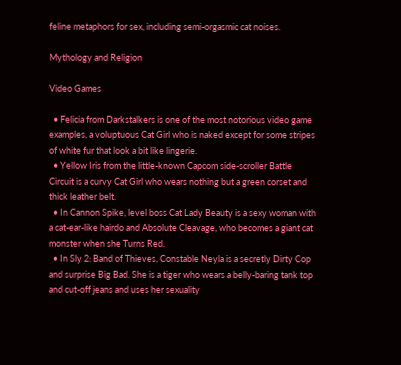feline metaphors for sex, including semi-orgasmic cat noises.

Mythology and Religion

Video Games

  • Felicia from Darkstalkers is one of the most notorious video game examples, a voluptuous Cat Girl who is naked except for some stripes of white fur that look a bit like lingerie.
  • Yellow Iris from the little-known Capcom side-scroller Battle Circuit is a curvy Cat Girl who wears nothing but a green corset and thick leather belt.
  • In Cannon Spike, level boss Cat Lady Beauty is a sexy woman with a cat-ear-like hairdo and Absolute Cleavage, who becomes a giant cat monster when she Turns Red.
  • In Sly 2: Band of Thieves, Constable Neyla is a secretly Dirty Cop and surprise Big Bad. She is a tiger who wears a belly-baring tank top and cut-off jeans and uses her sexuality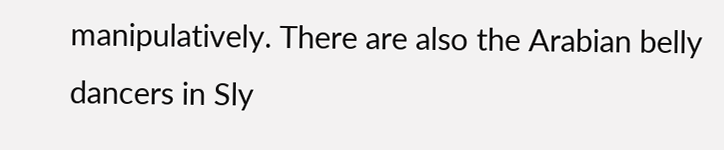manipulatively. There are also the Arabian belly dancers in Sly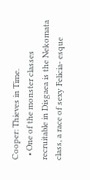Cooper: Thieves in Time.
  • One of the monster classes recruitable in Disgaea is the Nekomata class, a race of sexy Felicia- esque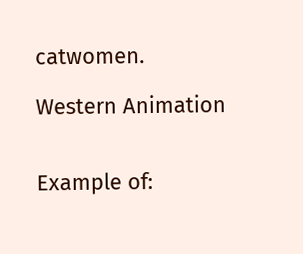catwomen.

Western Animation


Example of: